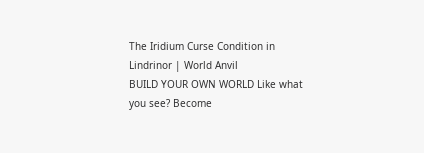The Iridium Curse Condition in Lindrinor | World Anvil
BUILD YOUR OWN WORLD Like what you see? Become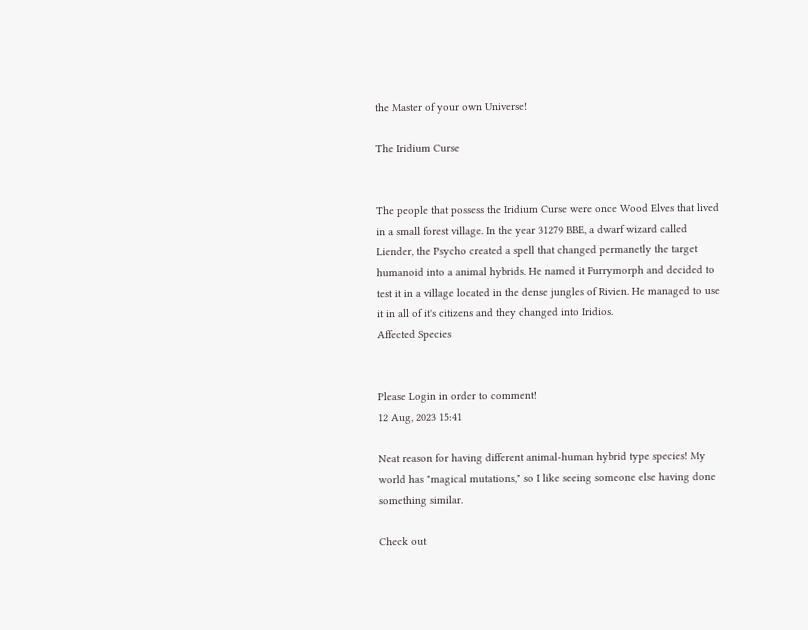the Master of your own Universe!

The Iridium Curse


The people that possess the Iridium Curse were once Wood Elves that lived in a small forest village. In the year 31279 BBE, a dwarf wizard called Liender, the Psycho created a spell that changed permanetly the target humanoid into a animal hybrids. He named it Furrymorph and decided to test it in a village located in the dense jungles of Rivien. He managed to use it in all of it's citizens and they changed into Iridios.
Affected Species


Please Login in order to comment!
12 Aug, 2023 15:41

Neat reason for having different animal-human hybrid type species! My world has "magical mutations," so I like seeing someone else having done something similar.

Check out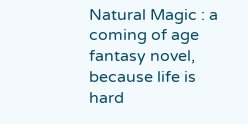Natural Magic : a coming of age fantasy novel, because life is hard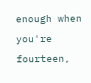enough when you're fourteen,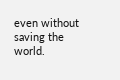even without saving the world.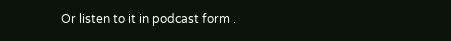Or listen to it in podcast form .